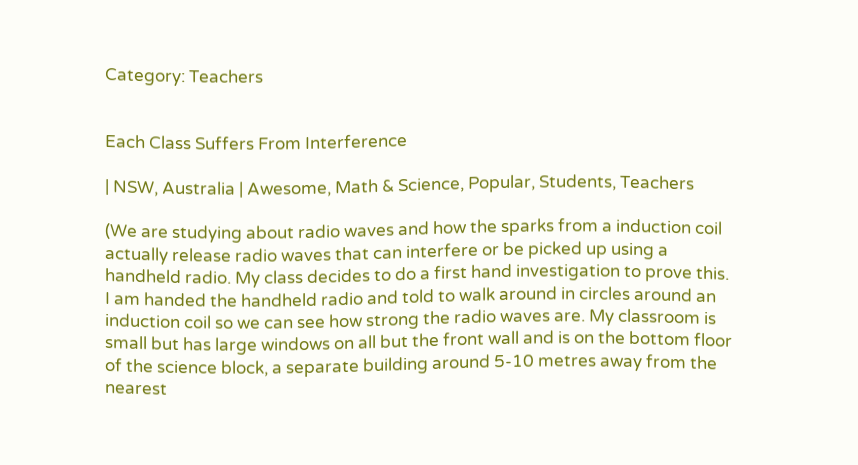Category: Teachers


Each Class Suffers From Interference

| NSW, Australia | Awesome, Math & Science, Popular, Students, Teachers

(We are studying about radio waves and how the sparks from a induction coil actually release radio waves that can interfere or be picked up using a handheld radio. My class decides to do a first hand investigation to prove this. I am handed the handheld radio and told to walk around in circles around an induction coil so we can see how strong the radio waves are. My classroom is small but has large windows on all but the front wall and is on the bottom floor of the science block, a separate building around 5-10 metres away from the nearest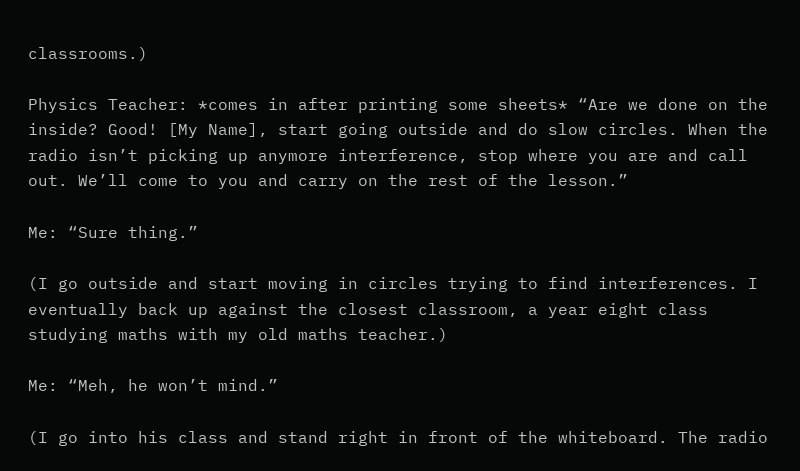classrooms.)

Physics Teacher: *comes in after printing some sheets* “Are we done on the inside? Good! [My Name], start going outside and do slow circles. When the radio isn’t picking up anymore interference, stop where you are and call out. We’ll come to you and carry on the rest of the lesson.”

Me: “Sure thing.”

(I go outside and start moving in circles trying to find interferences. I eventually back up against the closest classroom, a year eight class studying maths with my old maths teacher.)

Me: “Meh, he won’t mind.”

(I go into his class and stand right in front of the whiteboard. The radio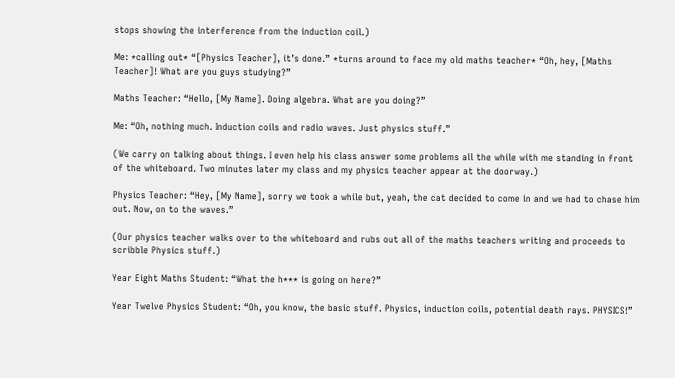stops showing the interference from the induction coil.)

Me: *calling out* “[Physics Teacher], it’s done.” *turns around to face my old maths teacher* “Oh, hey, [Maths Teacher]! What are you guys studying?”

Maths Teacher: “Hello, [My Name]. Doing algebra. What are you doing?”

Me: “Oh, nothing much. Induction coils and radio waves. Just physics stuff.”

(We carry on talking about things. I even help his class answer some problems all the while with me standing in front of the whiteboard. Two minutes later my class and my physics teacher appear at the doorway.)

Physics Teacher: “Hey, [My Name], sorry we took a while but, yeah, the cat decided to come in and we had to chase him out. Now, on to the waves.”

(Our physics teacher walks over to the whiteboard and rubs out all of the maths teachers writing and proceeds to scribble Physics stuff.)

Year Eight Maths Student: “What the h*** is going on here?”

Year Twelve Physics Student: “Oh, you know, the basic stuff. Physics, induction coils, potential death rays. PHYSICS!”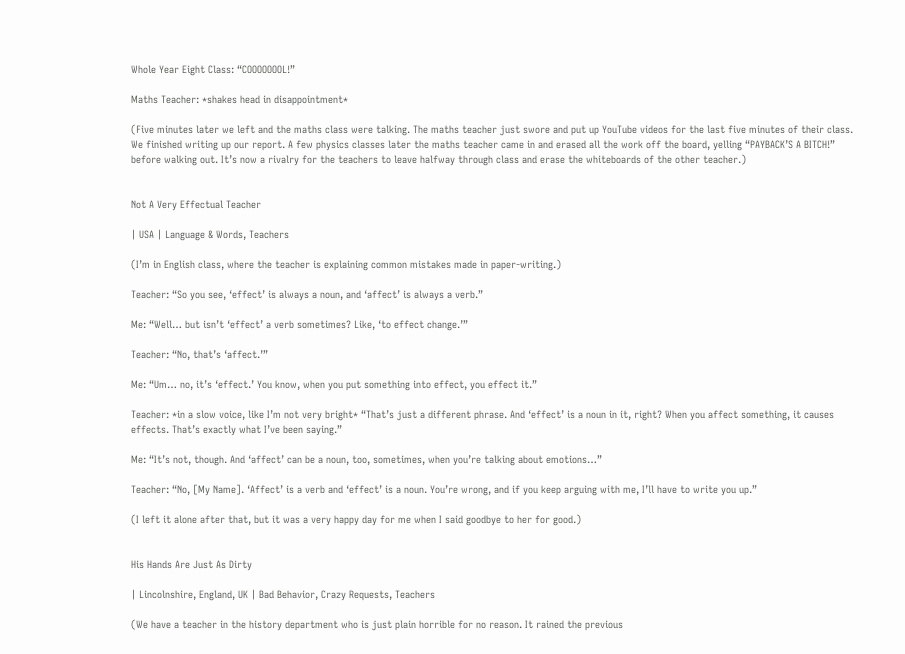Whole Year Eight Class: “COOOOOOOL!”

Maths Teacher: *shakes head in disappointment*

(Five minutes later we left and the maths class were talking. The maths teacher just swore and put up YouTube videos for the last five minutes of their class. We finished writing up our report. A few physics classes later the maths teacher came in and erased all the work off the board, yelling “PAYBACK’S A BITCH!” before walking out. It’s now a rivalry for the teachers to leave halfway through class and erase the whiteboards of the other teacher.)


Not A Very Effectual Teacher

| USA | Language & Words, Teachers

(I’m in English class, where the teacher is explaining common mistakes made in paper-writing.)

Teacher: “So you see, ‘effect’ is always a noun, and ‘affect’ is always a verb.”

Me: “Well… but isn’t ‘effect’ a verb sometimes? Like, ‘to effect change.’”

Teacher: “No, that’s ‘affect.’”

Me: “Um… no, it’s ‘effect.’ You know, when you put something into effect, you effect it.”

Teacher: *in a slow voice, like I’m not very bright* “That’s just a different phrase. And ‘effect’ is a noun in it, right? When you affect something, it causes effects. That’s exactly what I’ve been saying.”

Me: “It’s not, though. And ‘affect’ can be a noun, too, sometimes, when you’re talking about emotions…”

Teacher: “No, [My Name]. ‘Affect’ is a verb and ‘effect’ is a noun. You’re wrong, and if you keep arguing with me, I’ll have to write you up.”

(I left it alone after that, but it was a very happy day for me when I said goodbye to her for good.)


His Hands Are Just As Dirty

| Lincolnshire, England, UK | Bad Behavior, Crazy Requests, Teachers

(We have a teacher in the history department who is just plain horrible for no reason. It rained the previous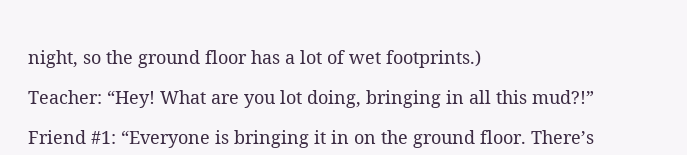night, so the ground floor has a lot of wet footprints.)

Teacher: “Hey! What are you lot doing, bringing in all this mud?!”

Friend #1: “Everyone is bringing it in on the ground floor. There’s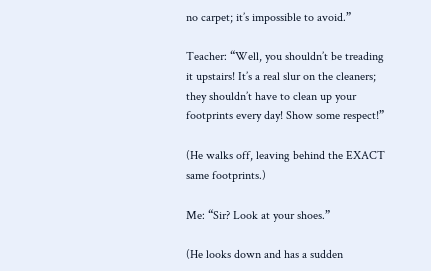no carpet; it’s impossible to avoid.”

Teacher: “Well, you shouldn’t be treading it upstairs! It’s a real slur on the cleaners; they shouldn’t have to clean up your footprints every day! Show some respect!”

(He walks off, leaving behind the EXACT same footprints.)

Me: “Sir? Look at your shoes.”

(He looks down and has a sudden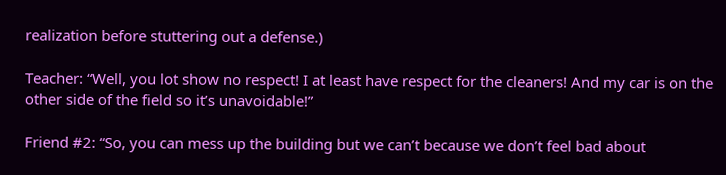realization before stuttering out a defense.)

Teacher: “Well, you lot show no respect! I at least have respect for the cleaners! And my car is on the other side of the field so it’s unavoidable!”

Friend #2: “So, you can mess up the building but we can’t because we don’t feel bad about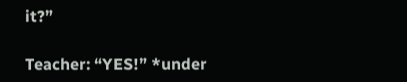it?”

Teacher: “YES!” *under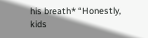his breath* “Honestly, kids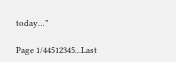today…”

Page 1/44512345...Last